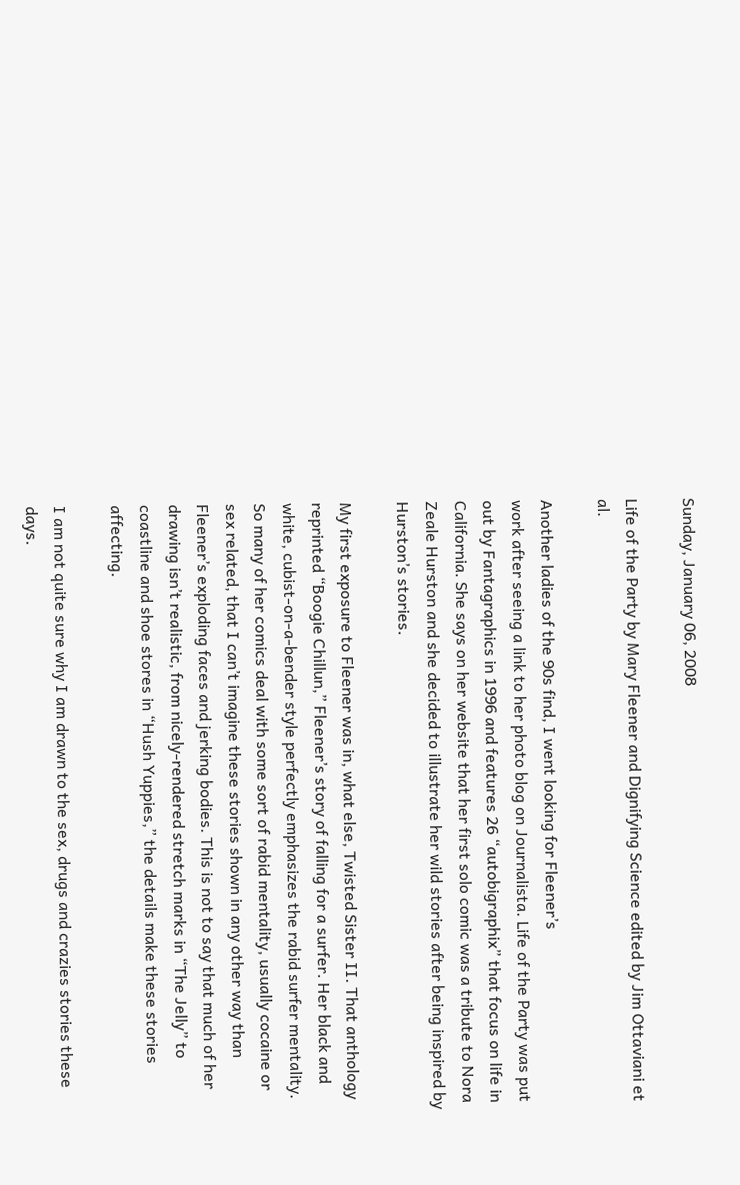Sunday, January 06, 2008

Life of the Party by Mary Fleener and Dignifying Science edited by Jim Ottaviani et al.

Another ladies of the 90s find, I went looking for Fleener’s
work after seeing a link to her photo blog on Journalista. Life of the Party was put out by Fantagraphics in 1996 and features 26 “autobigraphix” that focus on life in California. She says on her website that her first solo comic was a tribute to Nora Zeale Hurston and she decided to illustrate her wild stories after being inspired by Hurston’s stories.

My first exposure to Fleener was in, what else, Twisted Sister II. That anthology reprinted “Boogie Chillun,” Fleener’s story of falling for a surfer. Her black and white, cubist-on-a-bender style perfectly emphasizes the rabid surfer mentality. So many of her comics deal with some sort of rabid mentality, usually cocaine or sex related, that I can’t imagine these stories shown in any other way than Fleener’s exploding faces and jerking bodies. This is not to say that much of her drawing isn’t realistic, from nicely-rendered stretch marks in “The Jelly” to coastline and shoe stores in “Hush Yuppies,” the details make these stories affecting.

I am not quite sure why I am drawn to the sex, drugs and crazies stories these days.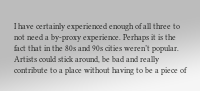I have certainly experienced enough of all three to not need a by-proxy experience. Perhaps it is the fact that in the 80s and 90s cities weren’t popular. Artists could stick around, be bad and really contribute to a place without having to be a piece of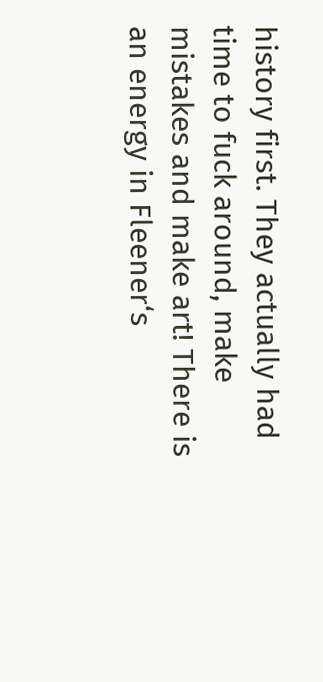history first. They actually had time to fuck around, make mistakes and make art! There is an energy in Fleener‘s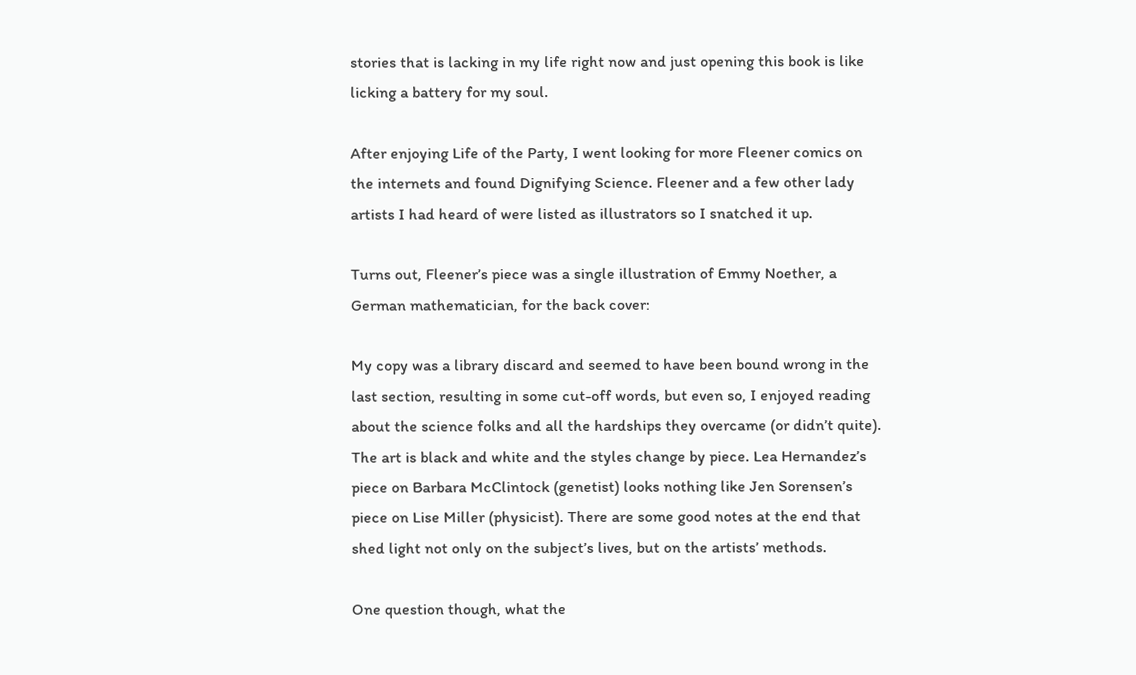stories that is lacking in my life right now and just opening this book is like licking a battery for my soul.

After enjoying Life of the Party, I went looking for more Fleener comics on the internets and found Dignifying Science. Fleener and a few other lady artists I had heard of were listed as illustrators so I snatched it up.

Turns out, Fleener’s piece was a single illustration of Emmy Noether, a German mathematician, for the back cover:

My copy was a library discard and seemed to have been bound wrong in the last section, resulting in some cut-off words, but even so, I enjoyed reading about the science folks and all the hardships they overcame (or didn’t quite). The art is black and white and the styles change by piece. Lea Hernandez’s piece on Barbara McClintock (genetist) looks nothing like Jen Sorensen’s piece on Lise Miller (physicist). There are some good notes at the end that shed light not only on the subject’s lives, but on the artists’ methods.

One question though, what the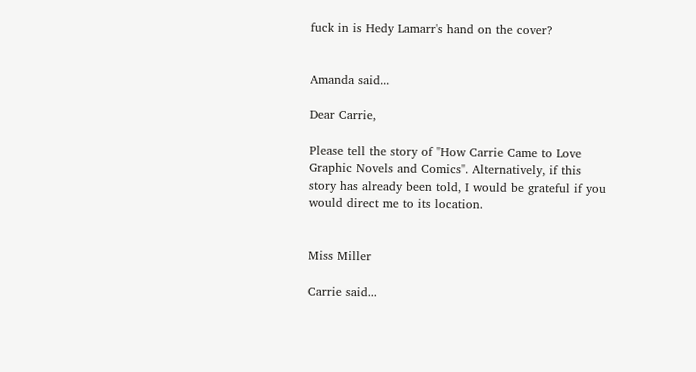fuck in is Hedy Lamarr's hand on the cover?


Amanda said...

Dear Carrie,

Please tell the story of "How Carrie Came to Love Graphic Novels and Comics". Alternatively, if this story has already been told, I would be grateful if you would direct me to its location.


Miss Miller

Carrie said...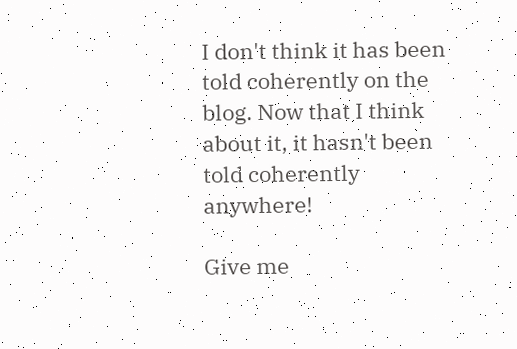I don't think it has been told coherently on the blog. Now that I think about it, it hasn't been told coherently anywhere!

Give me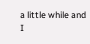a little while and I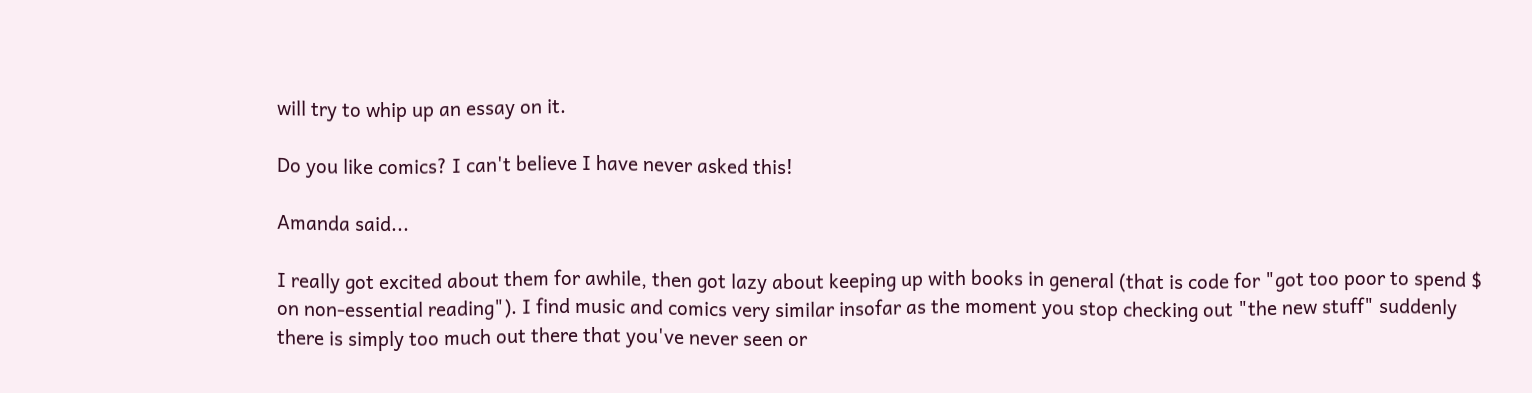will try to whip up an essay on it.

Do you like comics? I can't believe I have never asked this!

Amanda said...

I really got excited about them for awhile, then got lazy about keeping up with books in general (that is code for "got too poor to spend $ on non-essential reading"). I find music and comics very similar insofar as the moment you stop checking out "the new stuff" suddenly there is simply too much out there that you've never seen or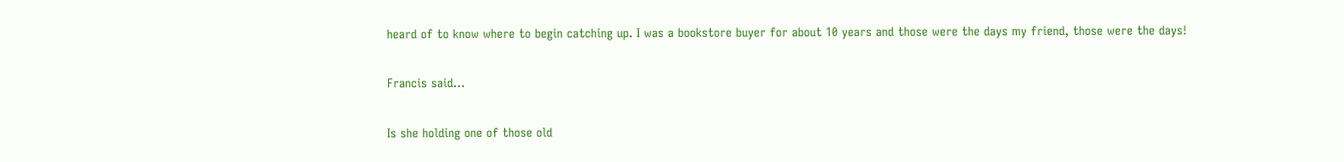heard of to know where to begin catching up. I was a bookstore buyer for about 10 years and those were the days my friend, those were the days!

Francis said...

Is she holding one of those old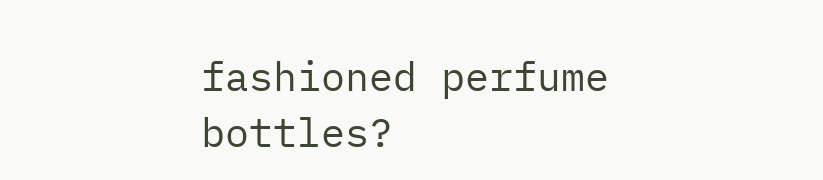fashioned perfume bottles?